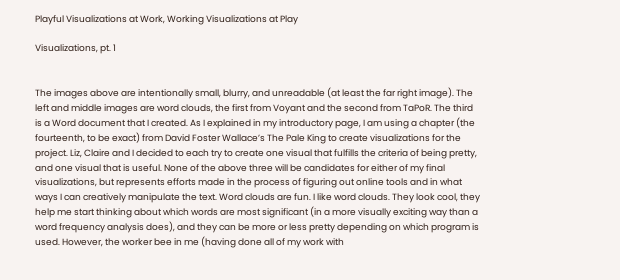Playful Visualizations at Work, Working Visualizations at Play

Visualizations, pt. 1


The images above are intentionally small, blurry, and unreadable (at least the far right image). The left and middle images are word clouds, the first from Voyant and the second from TaPoR. The third is a Word document that I created. As I explained in my introductory page, I am using a chapter (the fourteenth, to be exact) from David Foster Wallace’s The Pale King to create visualizations for the project. Liz, Claire and I decided to each try to create one visual that fulfills the criteria of being pretty, and one visual that is useful. None of the above three will be candidates for either of my final visualizations, but represents efforts made in the process of figuring out online tools and in what ways I can creatively manipulate the text. Word clouds are fun. I like word clouds. They look cool, they help me start thinking about which words are most significant (in a more visually exciting way than a word frequency analysis does), and they can be more or less pretty depending on which program is used. However, the worker bee in me (having done all of my work with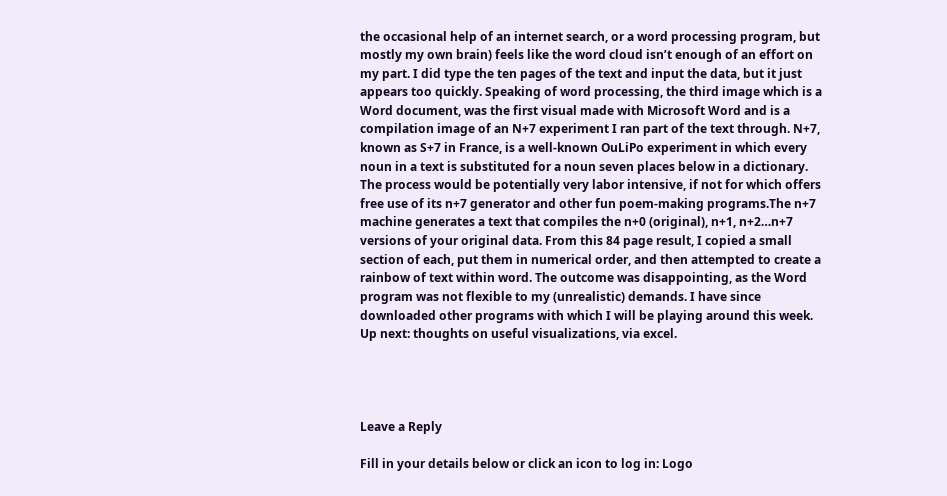the occasional help of an internet search, or a word processing program, but mostly my own brain) feels like the word cloud isn’t enough of an effort on my part. I did type the ten pages of the text and input the data, but it just appears too quickly. Speaking of word processing, the third image which is a Word document, was the first visual made with Microsoft Word and is a compilation image of an N+7 experiment I ran part of the text through. N+7, known as S+7 in France, is a well-known OuLiPo experiment in which every noun in a text is substituted for a noun seven places below in a dictionary. The process would be potentially very labor intensive, if not for which offers free use of its n+7 generator and other fun poem-making programs.The n+7 machine generates a text that compiles the n+0 (original), n+1, n+2…n+7 versions of your original data. From this 84 page result, I copied a small section of each, put them in numerical order, and then attempted to create a rainbow of text within word. The outcome was disappointing, as the Word program was not flexible to my (unrealistic) demands. I have since downloaded other programs with which I will be playing around this week. Up next: thoughts on useful visualizations, via excel.




Leave a Reply

Fill in your details below or click an icon to log in: Logo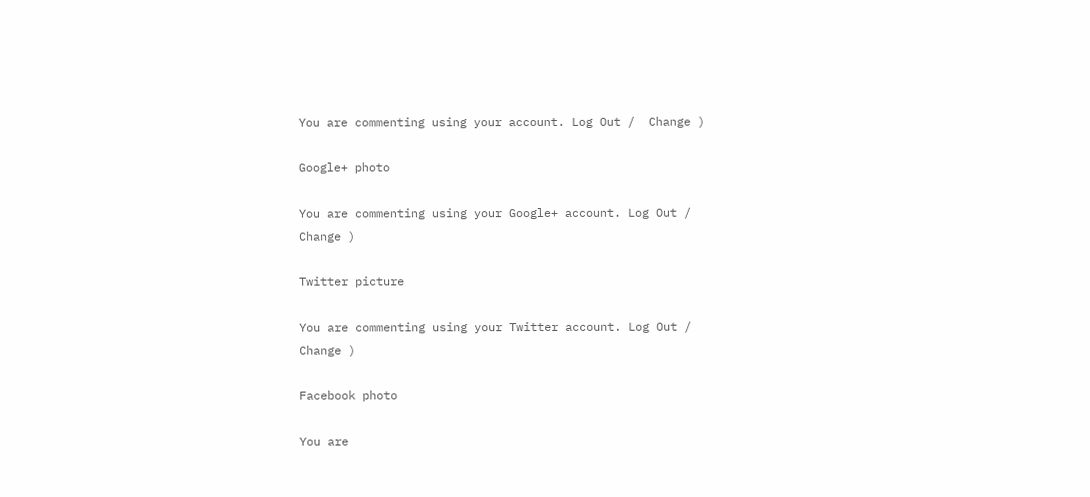You are commenting using your account. Log Out /  Change )

Google+ photo

You are commenting using your Google+ account. Log Out /  Change )

Twitter picture

You are commenting using your Twitter account. Log Out /  Change )

Facebook photo

You are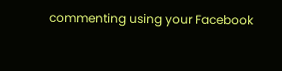commenting using your Facebook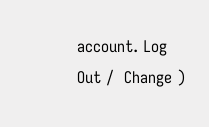account. Log Out /  Change )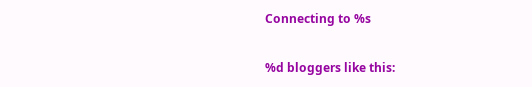Connecting to %s

%d bloggers like this: